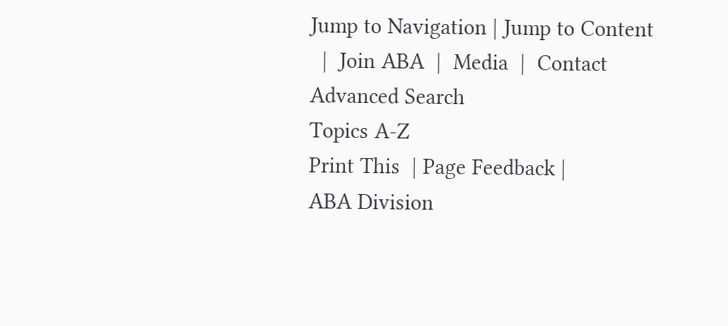Jump to Navigation | Jump to Content
  |  Join ABA  |  Media  |  Contact
Advanced Search
Topics A-Z
Print This  | Page Feedback |
ABA Division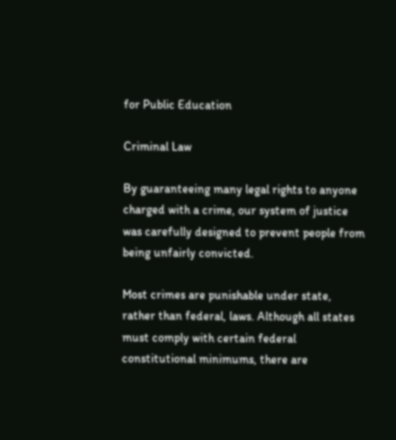for Public Education

Criminal Law

By guaranteeing many legal rights to anyone charged with a crime, our system of justice was carefully designed to prevent people from being unfairly convicted.

Most crimes are punishable under state, rather than federal, laws. Although all states must comply with certain federal constitutional minimums, there are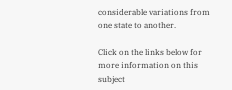considerable variations from one state to another.

Click on the links below for more information on this subject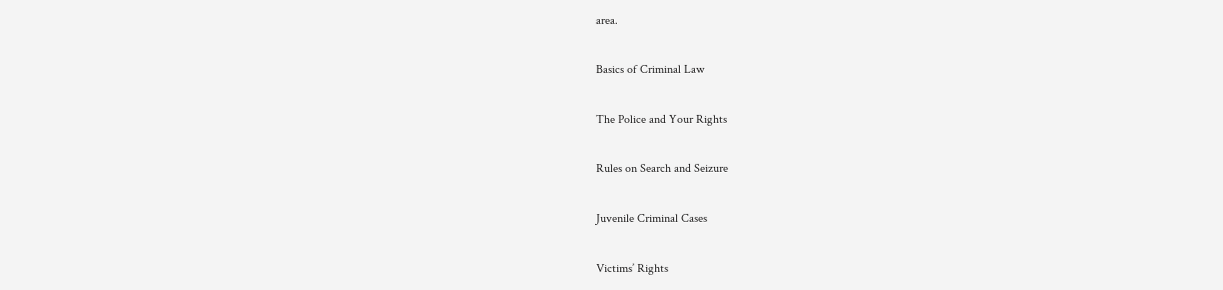area.

Basics of Criminal Law

The Police and Your Rights

Rules on Search and Seizure

Juvenile Criminal Cases

Victims’ Rights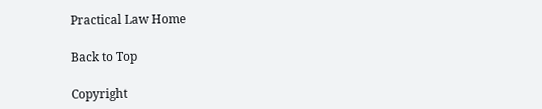Practical Law Home

Back to Top

Copyright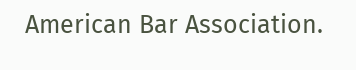American Bar Association.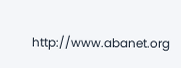http://www.abanet.org